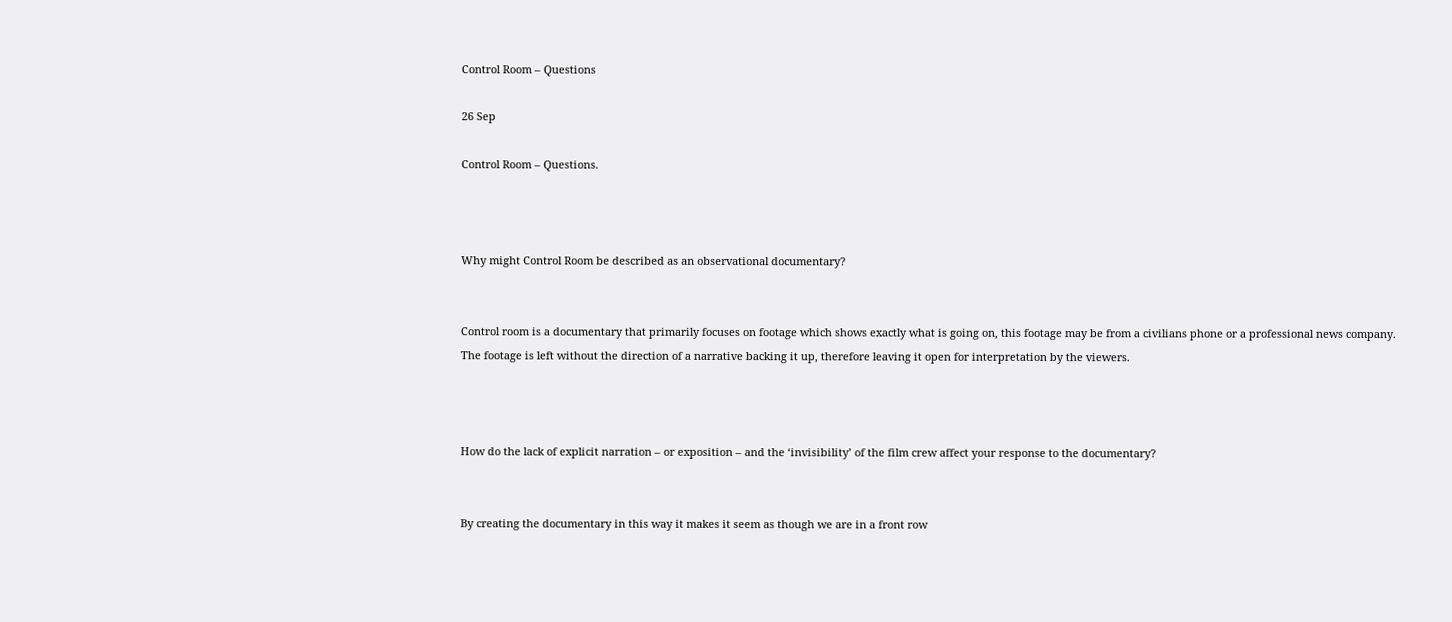Control Room – Questions

26 Sep

Control Room – Questions.



Why might Control Room be described as an observational documentary?


Control room is a documentary that primarily focuses on footage which shows exactly what is going on, this footage may be from a civilians phone or a professional news company. The footage is left without the direction of a narrative backing it up, therefore leaving it open for interpretation by the viewers.



How do the lack of explicit narration – or exposition – and the ‘invisibility’ of the film crew affect your response to the documentary?


By creating the documentary in this way it makes it seem as though we are in a front row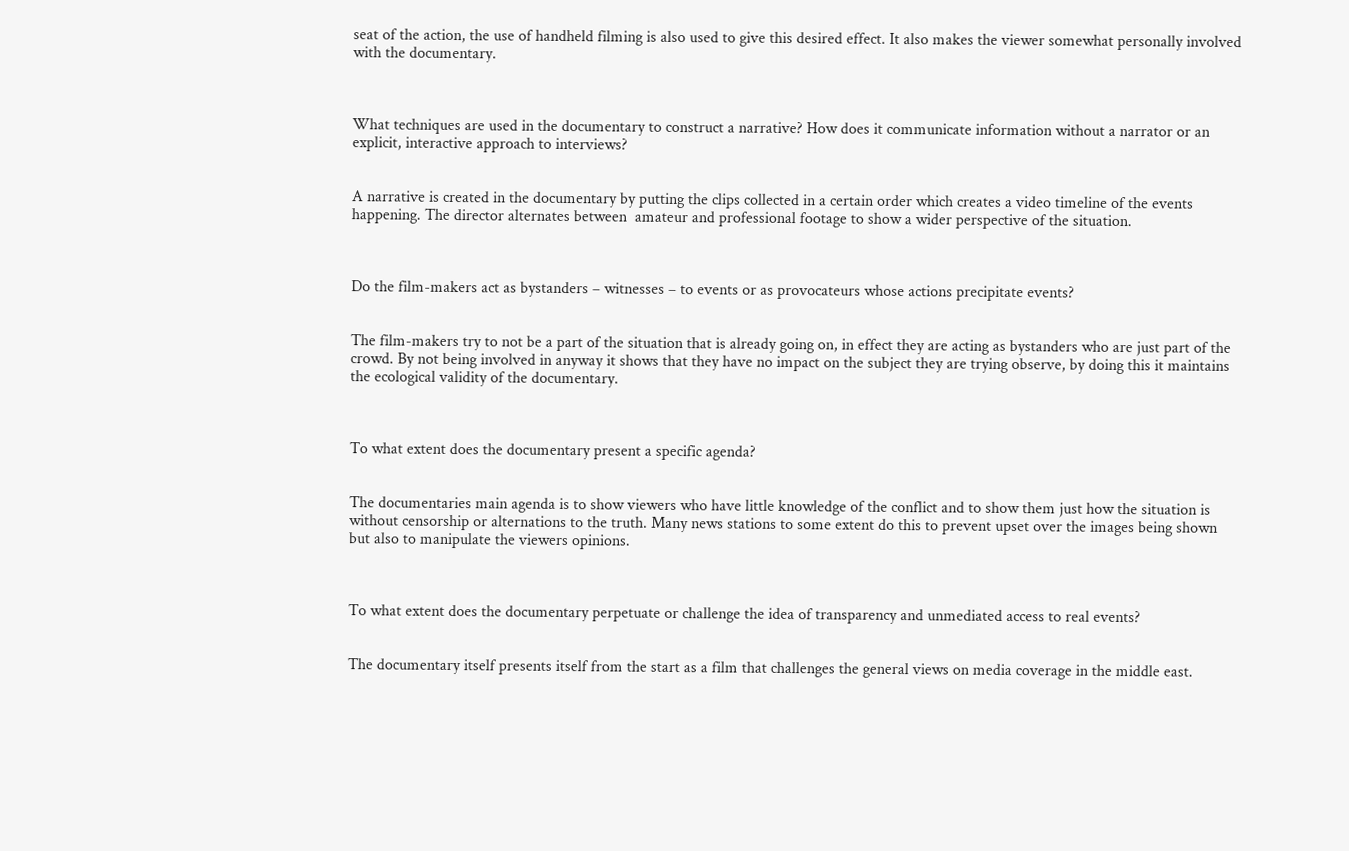seat of the action, the use of handheld filming is also used to give this desired effect. It also makes the viewer somewhat personally involved with the documentary.



What techniques are used in the documentary to construct a narrative? How does it communicate information without a narrator or an explicit, interactive approach to interviews?


A narrative is created in the documentary by putting the clips collected in a certain order which creates a video timeline of the events happening. The director alternates between  amateur and professional footage to show a wider perspective of the situation.



Do the film-makers act as bystanders – witnesses – to events or as provocateurs whose actions precipitate events?


The film-makers try to not be a part of the situation that is already going on, in effect they are acting as bystanders who are just part of the crowd. By not being involved in anyway it shows that they have no impact on the subject they are trying observe, by doing this it maintains the ecological validity of the documentary.



To what extent does the documentary present a specific agenda?


The documentaries main agenda is to show viewers who have little knowledge of the conflict and to show them just how the situation is without censorship or alternations to the truth. Many news stations to some extent do this to prevent upset over the images being shown but also to manipulate the viewers opinions.



To what extent does the documentary perpetuate or challenge the idea of transparency and unmediated access to real events?


The documentary itself presents itself from the start as a film that challenges the general views on media coverage in the middle east.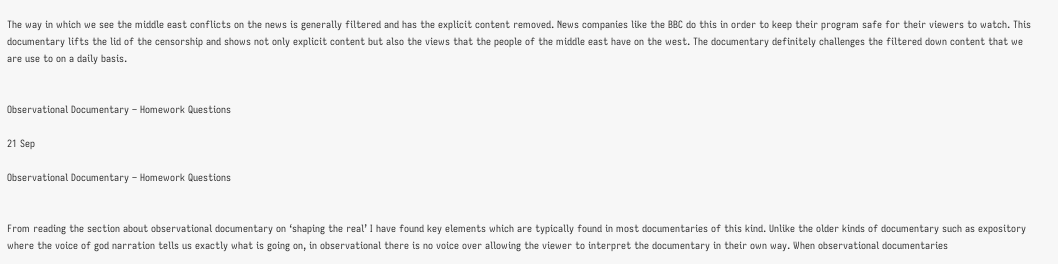The way in which we see the middle east conflicts on the news is generally filtered and has the explicit content removed. News companies like the BBC do this in order to keep their program safe for their viewers to watch. This documentary lifts the lid of the censorship and shows not only explicit content but also the views that the people of the middle east have on the west. The documentary definitely challenges the filtered down content that we are use to on a daily basis.


Observational Documentary – Homework Questions

21 Sep

Observational Documentary – Homework Questions


From reading the section about observational documentary on ‘shaping the real’ I have found key elements which are typically found in most documentaries of this kind. Unlike the older kinds of documentary such as expository where the voice of god narration tells us exactly what is going on, in observational there is no voice over allowing the viewer to interpret the documentary in their own way. When observational documentaries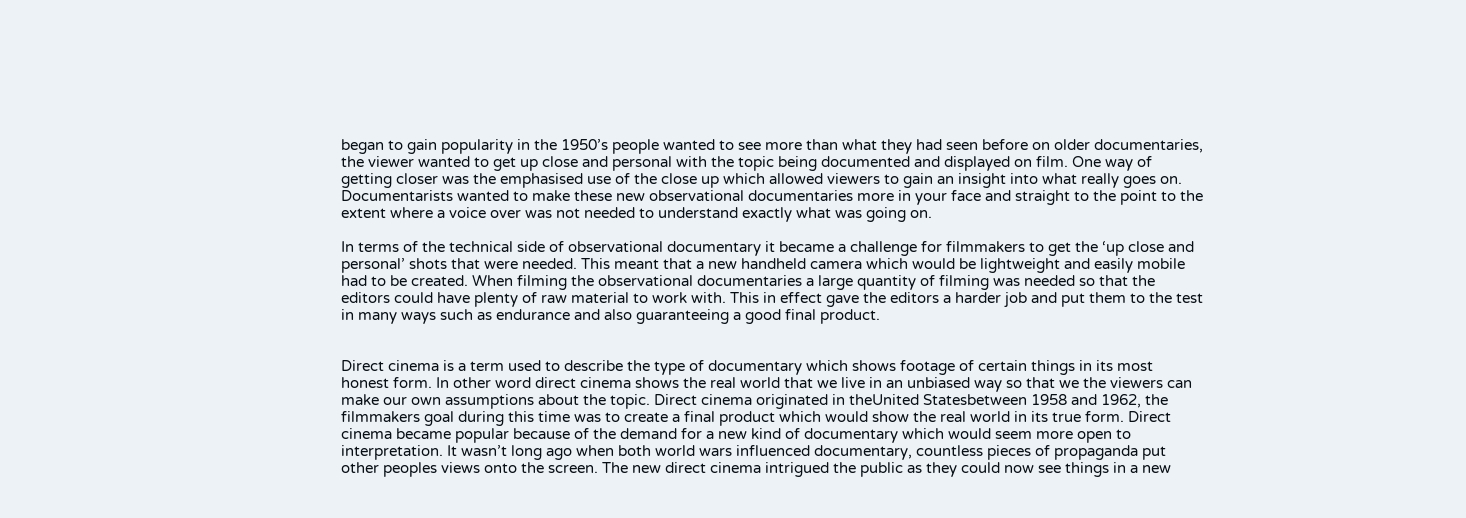began to gain popularity in the 1950’s people wanted to see more than what they had seen before on older documentaries, the viewer wanted to get up close and personal with the topic being documented and displayed on film. One way of getting closer was the emphasised use of the close up which allowed viewers to gain an insight into what really goes on. Documentarists wanted to make these new observational documentaries more in your face and straight to the point to the extent where a voice over was not needed to understand exactly what was going on.

In terms of the technical side of observational documentary it became a challenge for filmmakers to get the ‘up close and personal’ shots that were needed. This meant that a new handheld camera which would be lightweight and easily mobile had to be created. When filming the observational documentaries a large quantity of filming was needed so that the editors could have plenty of raw material to work with. This in effect gave the editors a harder job and put them to the test in many ways such as endurance and also guaranteeing a good final product.


Direct cinema is a term used to describe the type of documentary which shows footage of certain things in its most honest form. In other word direct cinema shows the real world that we live in an unbiased way so that we the viewers can make our own assumptions about the topic. Direct cinema originated in theUnited Statesbetween 1958 and 1962, the filmmakers goal during this time was to create a final product which would show the real world in its true form. Direct cinema became popular because of the demand for a new kind of documentary which would seem more open to interpretation. It wasn’t long ago when both world wars influenced documentary, countless pieces of propaganda put other peoples views onto the screen. The new direct cinema intrigued the public as they could now see things in a new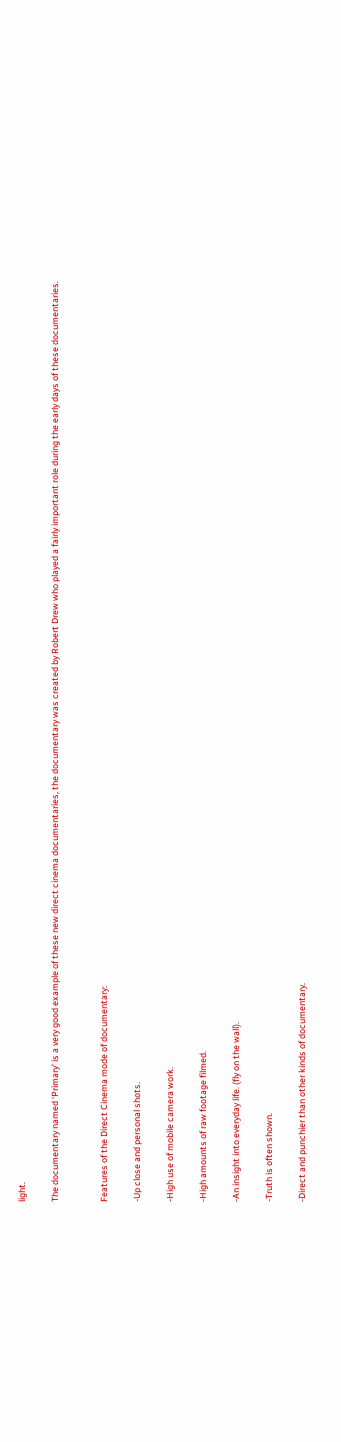light.

The documentary named ‘Primary’ is a very good example of these new direct cinema documentaries, the documentary was created by Robert Drew who played a fairly important role during the early days of these documentaries.


Features of the Direct Cinema mode of documentary:

-Up close and personal shots.

-High use of mobile camera work.

-High amounts of raw footage filmed.

-An insight into everyday life. (fly on the wall).

-Truth is often shown.

-Direct and punchier than other kinds of documentary.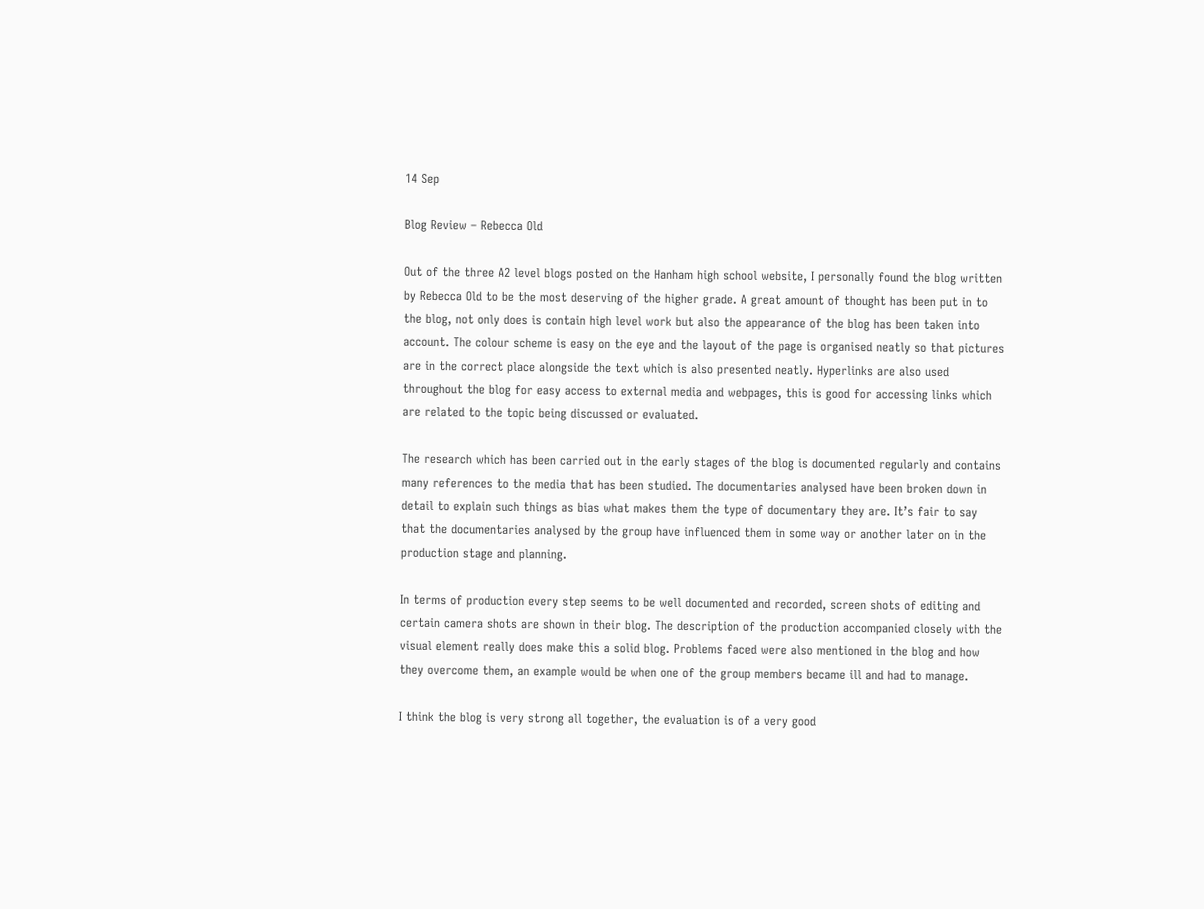14 Sep

Blog Review – Rebecca Old

Out of the three A2 level blogs posted on the Hanham high school website, I personally found the blog written by Rebecca Old to be the most deserving of the higher grade. A great amount of thought has been put in to the blog, not only does is contain high level work but also the appearance of the blog has been taken into account. The colour scheme is easy on the eye and the layout of the page is organised neatly so that pictures are in the correct place alongside the text which is also presented neatly. Hyperlinks are also used throughout the blog for easy access to external media and webpages, this is good for accessing links which are related to the topic being discussed or evaluated.

The research which has been carried out in the early stages of the blog is documented regularly and contains many references to the media that has been studied. The documentaries analysed have been broken down in detail to explain such things as bias what makes them the type of documentary they are. It’s fair to say that the documentaries analysed by the group have influenced them in some way or another later on in the production stage and planning.

In terms of production every step seems to be well documented and recorded, screen shots of editing and certain camera shots are shown in their blog. The description of the production accompanied closely with the visual element really does make this a solid blog. Problems faced were also mentioned in the blog and how they overcome them, an example would be when one of the group members became ill and had to manage.

I think the blog is very strong all together, the evaluation is of a very good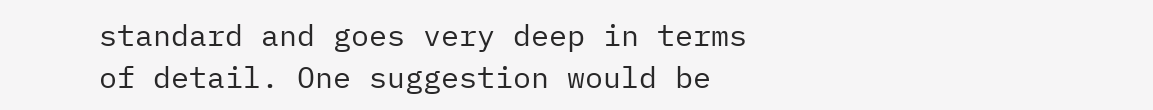standard and goes very deep in terms of detail. One suggestion would be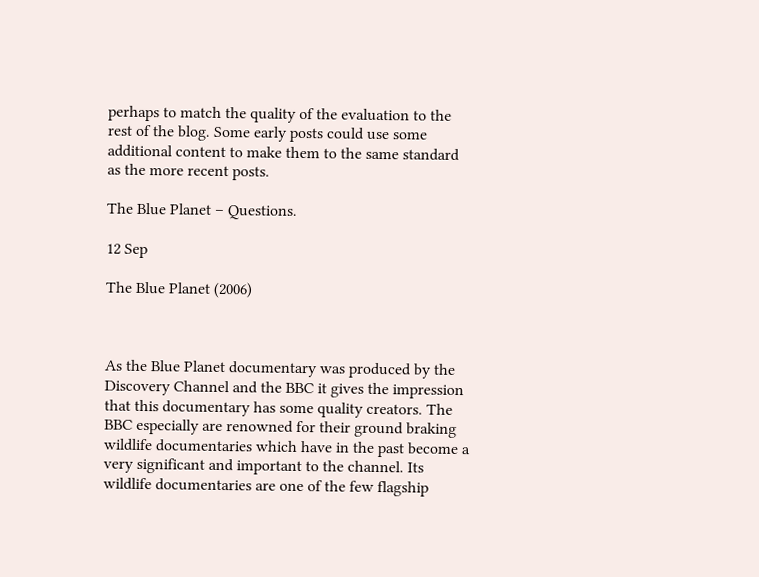perhaps to match the quality of the evaluation to the rest of the blog. Some early posts could use some additional content to make them to the same standard as the more recent posts.

The Blue Planet – Questions.

12 Sep

The Blue Planet (2006)



As the Blue Planet documentary was produced by the Discovery Channel and the BBC it gives the impression that this documentary has some quality creators. The BBC especially are renowned for their ground braking wildlife documentaries which have in the past become a very significant and important to the channel. Its wildlife documentaries are one of the few flagship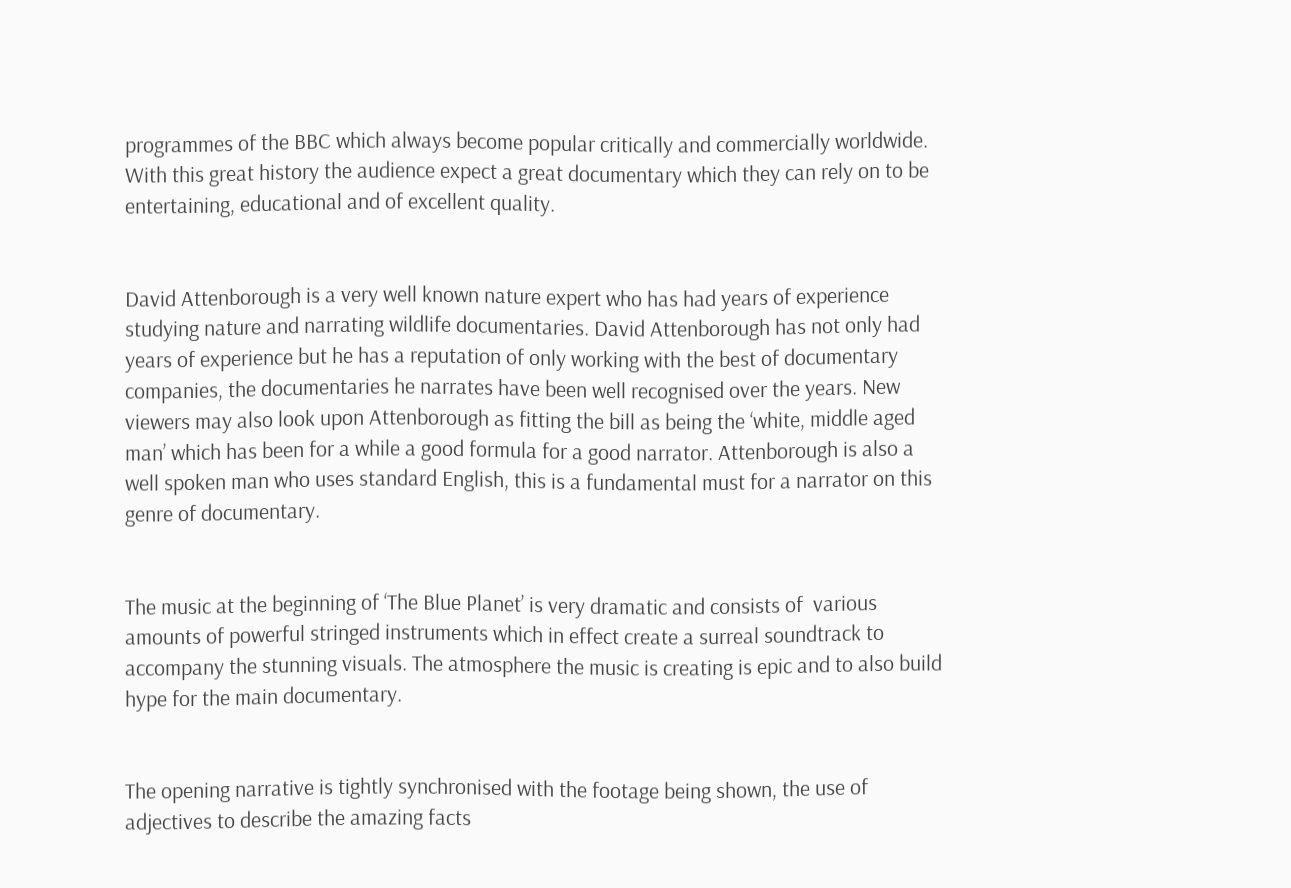programmes of the BBC which always become popular critically and commercially worldwide. With this great history the audience expect a great documentary which they can rely on to be entertaining, educational and of excellent quality.


David Attenborough is a very well known nature expert who has had years of experience studying nature and narrating wildlife documentaries. David Attenborough has not only had years of experience but he has a reputation of only working with the best of documentary companies, the documentaries he narrates have been well recognised over the years. New viewers may also look upon Attenborough as fitting the bill as being the ‘white, middle aged man’ which has been for a while a good formula for a good narrator. Attenborough is also a well spoken man who uses standard English, this is a fundamental must for a narrator on this genre of documentary.


The music at the beginning of ‘The Blue Planet’ is very dramatic and consists of  various amounts of powerful stringed instruments which in effect create a surreal soundtrack to accompany the stunning visuals. The atmosphere the music is creating is epic and to also build hype for the main documentary.


The opening narrative is tightly synchronised with the footage being shown, the use of adjectives to describe the amazing facts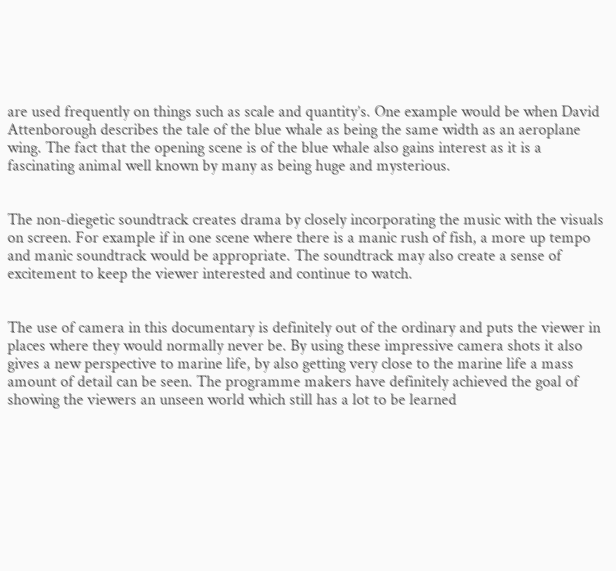are used frequently on things such as scale and quantity’s. One example would be when David Attenborough describes the tale of the blue whale as being the same width as an aeroplane wing. The fact that the opening scene is of the blue whale also gains interest as it is a fascinating animal well known by many as being huge and mysterious.


The non-diegetic soundtrack creates drama by closely incorporating the music with the visuals on screen. For example if in one scene where there is a manic rush of fish, a more up tempo and manic soundtrack would be appropriate. The soundtrack may also create a sense of excitement to keep the viewer interested and continue to watch.


The use of camera in this documentary is definitely out of the ordinary and puts the viewer in places where they would normally never be. By using these impressive camera shots it also gives a new perspective to marine life, by also getting very close to the marine life a mass amount of detail can be seen. The programme makers have definitely achieved the goal of showing the viewers an unseen world which still has a lot to be learned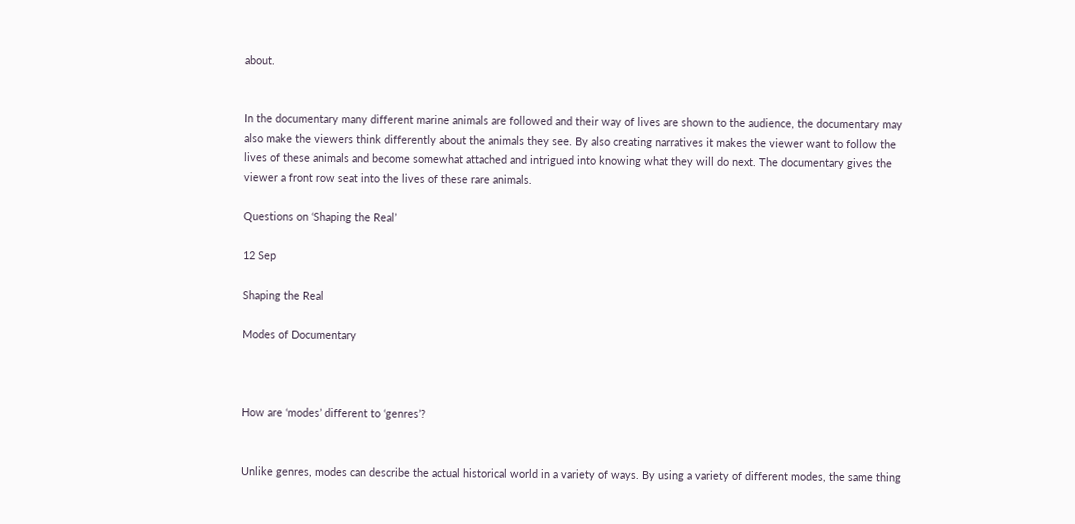about.


In the documentary many different marine animals are followed and their way of lives are shown to the audience, the documentary may also make the viewers think differently about the animals they see. By also creating narratives it makes the viewer want to follow the lives of these animals and become somewhat attached and intrigued into knowing what they will do next. The documentary gives the viewer a front row seat into the lives of these rare animals.

Questions on ‘Shaping the Real’

12 Sep

Shaping the Real

Modes of Documentary



How are ‘modes’ different to ‘genres’?


Unlike genres, modes can describe the actual historical world in a variety of ways. By using a variety of different modes, the same thing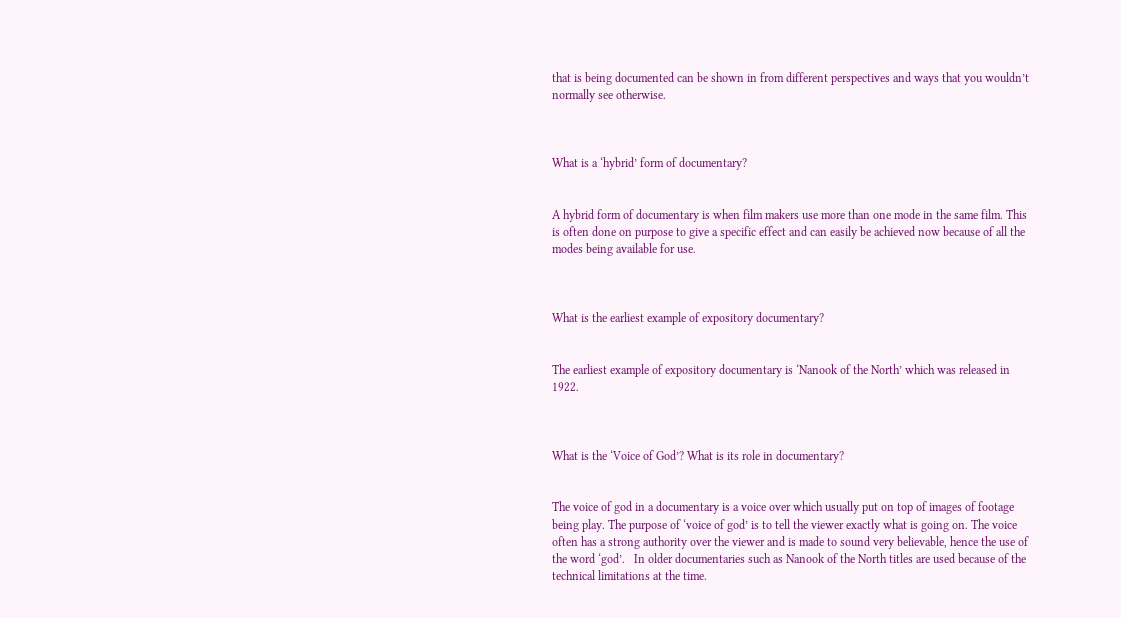that is being documented can be shown in from different perspectives and ways that you wouldn’t normally see otherwise.



What is a ‘hybrid’ form of documentary?


A hybrid form of documentary is when film makers use more than one mode in the same film. This is often done on purpose to give a specific effect and can easily be achieved now because of all the modes being available for use.



What is the earliest example of expository documentary?


The earliest example of expository documentary is ‘Nanook of the North’ which was released in 1922.



What is the ‘Voice of God’? What is its role in documentary?


The voice of god in a documentary is a voice over which usually put on top of images of footage being play. The purpose of ‘voice of god’ is to tell the viewer exactly what is going on. The voice often has a strong authority over the viewer and is made to sound very believable, hence the use of the word ‘god’.   In older documentaries such as Nanook of the North titles are used because of the technical limitations at the time.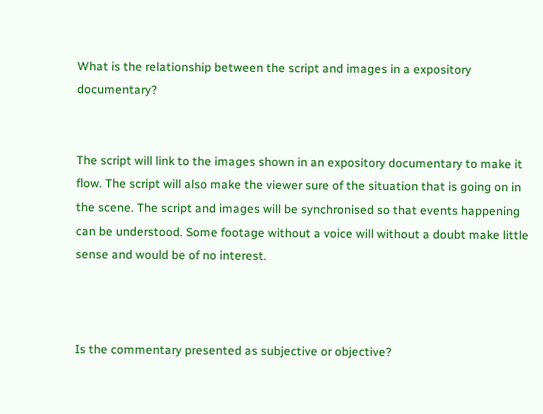What is the relationship between the script and images in a expository documentary?


The script will link to the images shown in an expository documentary to make it flow. The script will also make the viewer sure of the situation that is going on in the scene. The script and images will be synchronised so that events happening can be understood. Some footage without a voice will without a doubt make little sense and would be of no interest.



Is the commentary presented as subjective or objective?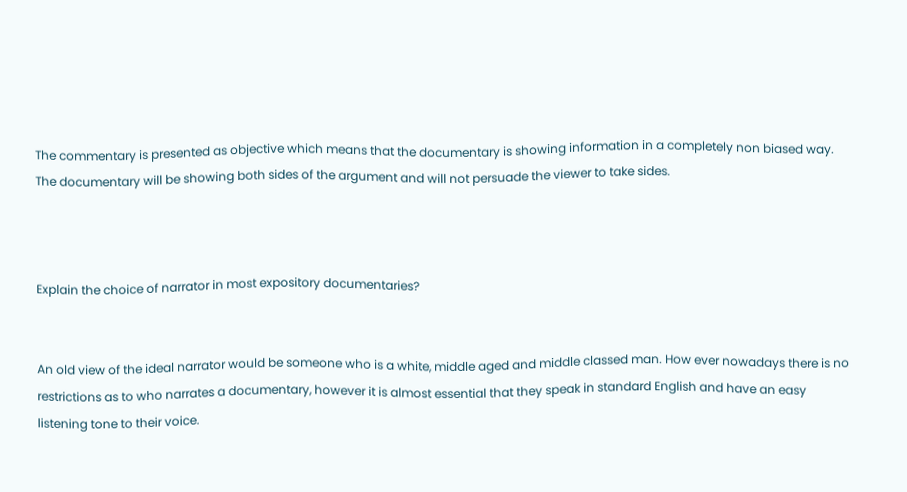The commentary is presented as objective which means that the documentary is showing information in a completely non biased way. The documentary will be showing both sides of the argument and will not persuade the viewer to take sides.



Explain the choice of narrator in most expository documentaries?


An old view of the ideal narrator would be someone who is a white, middle aged and middle classed man. How ever nowadays there is no restrictions as to who narrates a documentary, however it is almost essential that they speak in standard English and have an easy listening tone to their voice.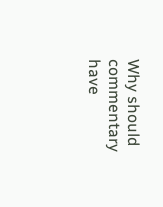Why should commentary have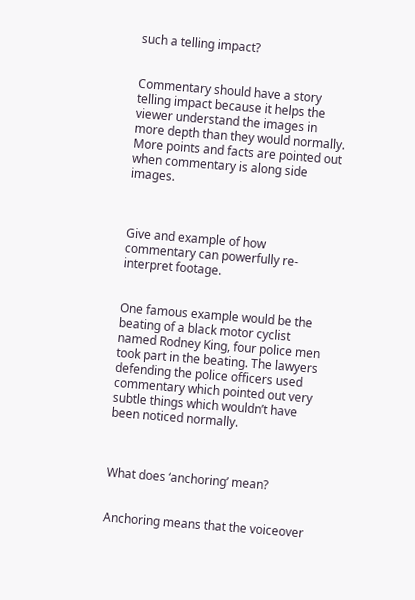such a telling impact?


Commentary should have a story telling impact because it helps the viewer understand the images in more depth than they would normally. More points and facts are pointed out when commentary is along side images.



Give and example of how commentary can powerfully re-interpret footage.


One famous example would be the beating of a black motor cyclist named Rodney King, four police men took part in the beating. The lawyers defending the police officers used commentary which pointed out very subtle things which wouldn’t have been noticed normally.



What does ‘anchoring’ mean?


Anchoring means that the voiceover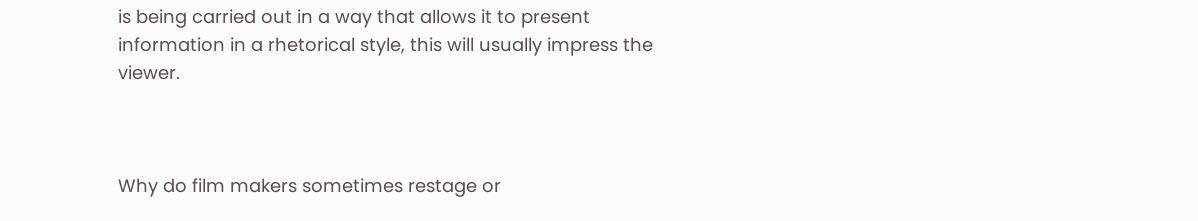is being carried out in a way that allows it to present information in a rhetorical style, this will usually impress the viewer.



Why do film makers sometimes restage or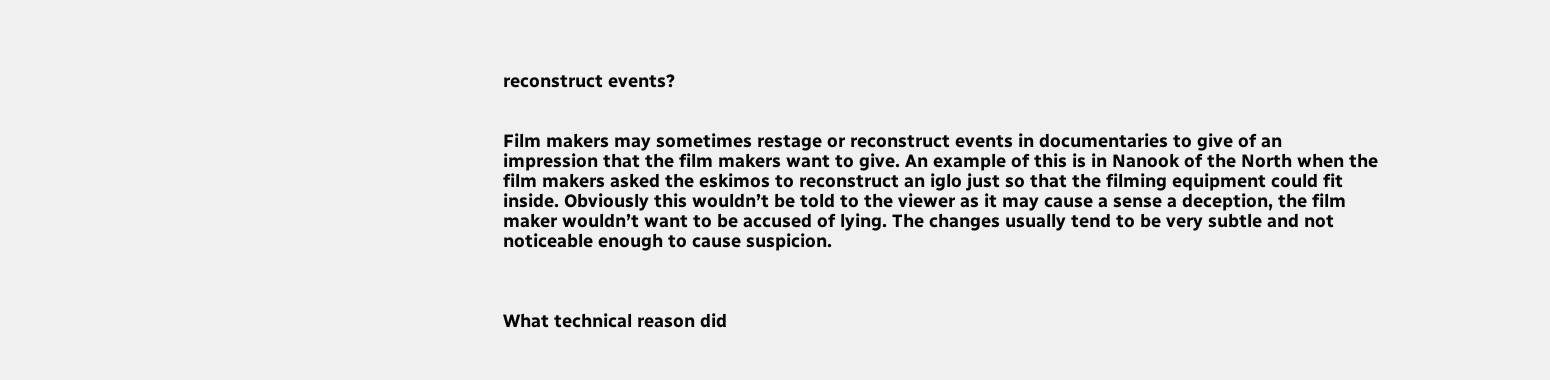reconstruct events?


Film makers may sometimes restage or reconstruct events in documentaries to give of an impression that the film makers want to give. An example of this is in Nanook of the North when the film makers asked the eskimos to reconstruct an iglo just so that the filming equipment could fit inside. Obviously this wouldn’t be told to the viewer as it may cause a sense a deception, the film maker wouldn’t want to be accused of lying. The changes usually tend to be very subtle and not noticeable enough to cause suspicion.



What technical reason did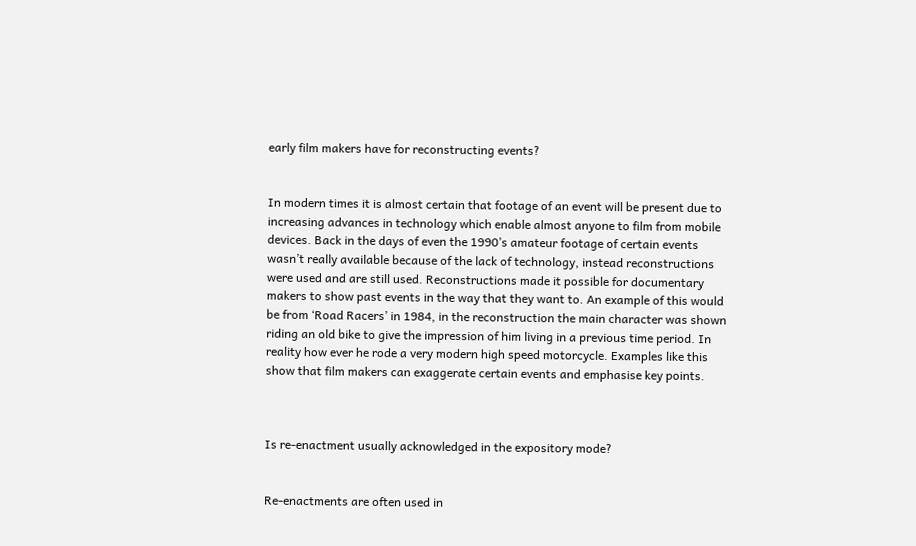early film makers have for reconstructing events?


In modern times it is almost certain that footage of an event will be present due to increasing advances in technology which enable almost anyone to film from mobile devices. Back in the days of even the 1990’s amateur footage of certain events wasn’t really available because of the lack of technology, instead reconstructions were used and are still used. Reconstructions made it possible for documentary makers to show past events in the way that they want to. An example of this would be from ‘Road Racers’ in 1984, in the reconstruction the main character was shown riding an old bike to give the impression of him living in a previous time period. In reality how ever he rode a very modern high speed motorcycle. Examples like this show that film makers can exaggerate certain events and emphasise key points.



Is re-enactment usually acknowledged in the expository mode?


Re-enactments are often used in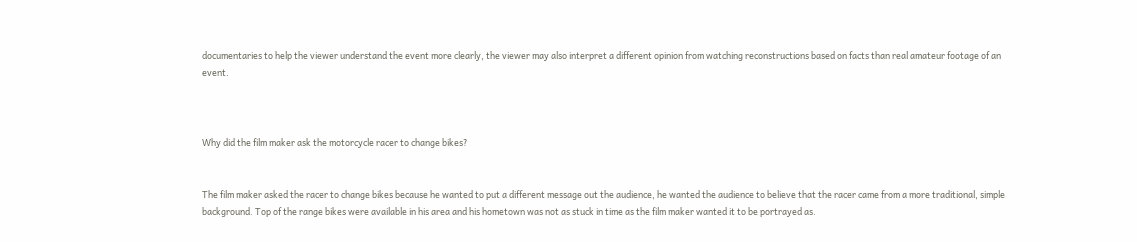documentaries to help the viewer understand the event more clearly, the viewer may also interpret a different opinion from watching reconstructions based on facts than real amateur footage of an event.



Why did the film maker ask the motorcycle racer to change bikes?


The film maker asked the racer to change bikes because he wanted to put a different message out the audience, he wanted the audience to believe that the racer came from a more traditional, simple background. Top of the range bikes were available in his area and his hometown was not as stuck in time as the film maker wanted it to be portrayed as.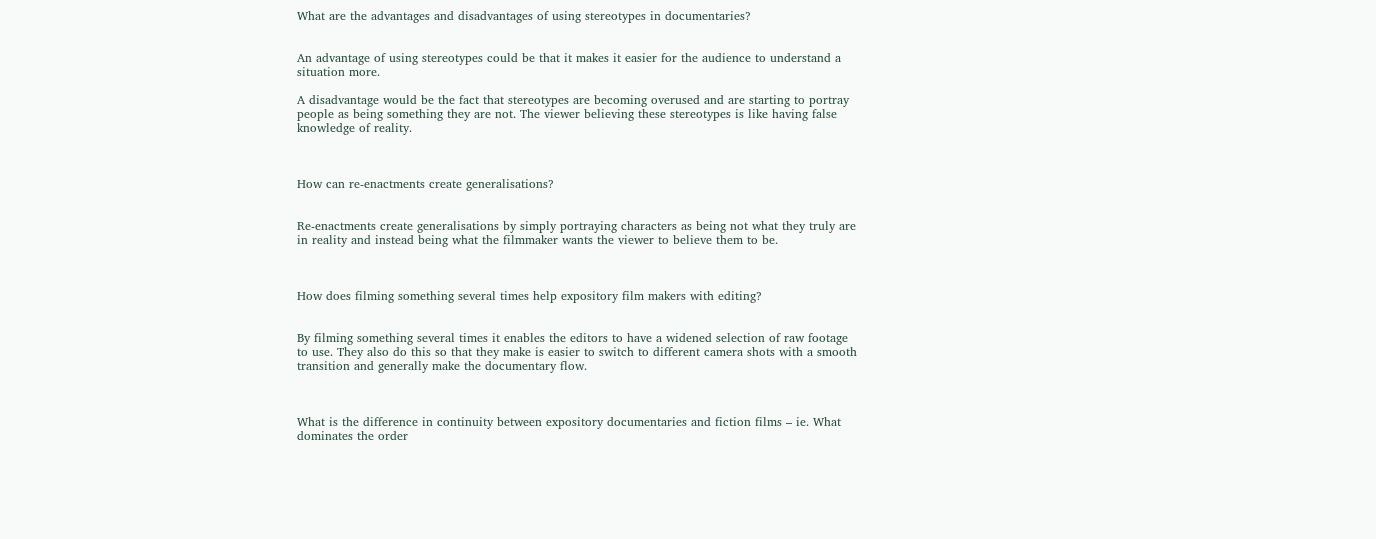What are the advantages and disadvantages of using stereotypes in documentaries?


An advantage of using stereotypes could be that it makes it easier for the audience to understand a situation more.

A disadvantage would be the fact that stereotypes are becoming overused and are starting to portray people as being something they are not. The viewer believing these stereotypes is like having false knowledge of reality.



How can re-enactments create generalisations?


Re-enactments create generalisations by simply portraying characters as being not what they truly are in reality and instead being what the filmmaker wants the viewer to believe them to be.



How does filming something several times help expository film makers with editing?


By filming something several times it enables the editors to have a widened selection of raw footage to use. They also do this so that they make is easier to switch to different camera shots with a smooth transition and generally make the documentary flow.



What is the difference in continuity between expository documentaries and fiction films – ie. What dominates the order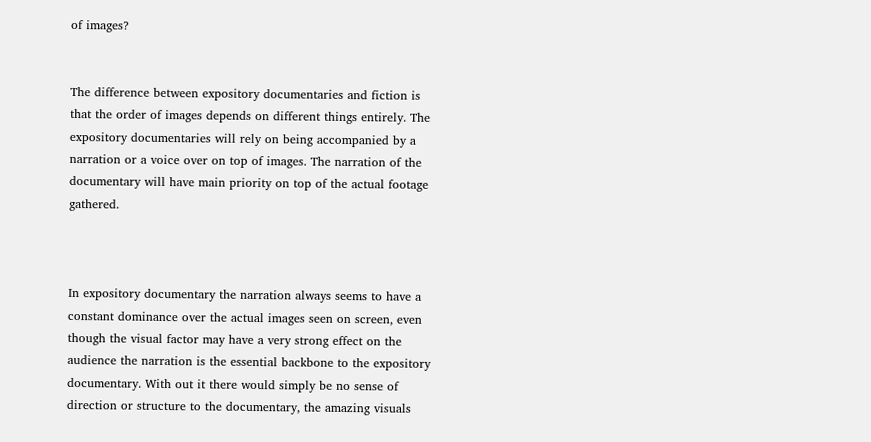of images?


The difference between expository documentaries and fiction is that the order of images depends on different things entirely. The expository documentaries will rely on being accompanied by a narration or a voice over on top of images. The narration of the documentary will have main priority on top of the actual footage gathered.



In expository documentary the narration always seems to have a constant dominance over the actual images seen on screen, even though the visual factor may have a very strong effect on the audience the narration is the essential backbone to the expository documentary. With out it there would simply be no sense of direction or structure to the documentary, the amazing visuals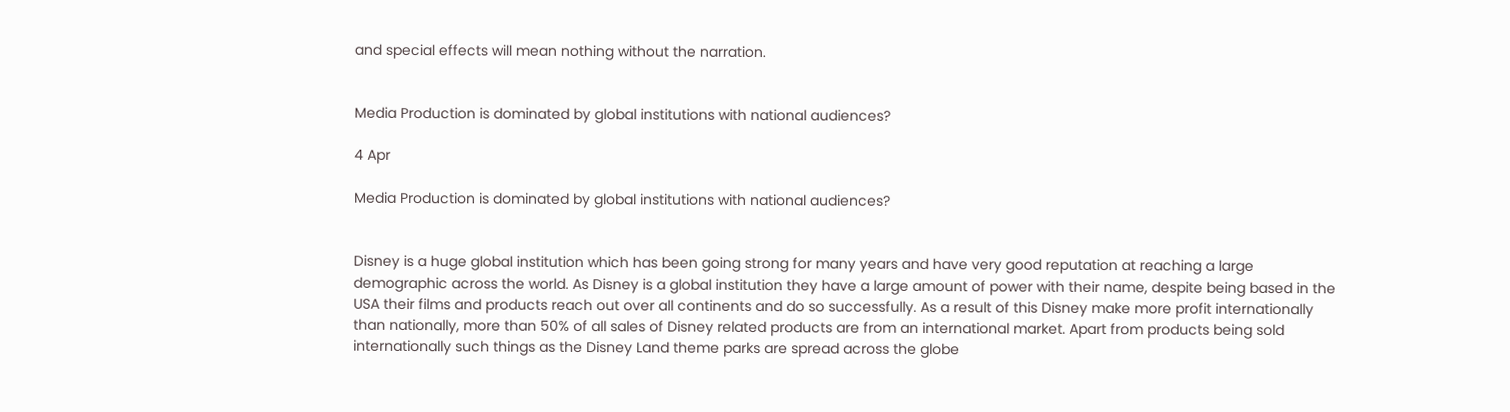and special effects will mean nothing without the narration.


Media Production is dominated by global institutions with national audiences?

4 Apr

Media Production is dominated by global institutions with national audiences?


Disney is a huge global institution which has been going strong for many years and have very good reputation at reaching a large demographic across the world. As Disney is a global institution they have a large amount of power with their name, despite being based in the USA their films and products reach out over all continents and do so successfully. As a result of this Disney make more profit internationally than nationally, more than 50% of all sales of Disney related products are from an international market. Apart from products being sold internationally such things as the Disney Land theme parks are spread across the globe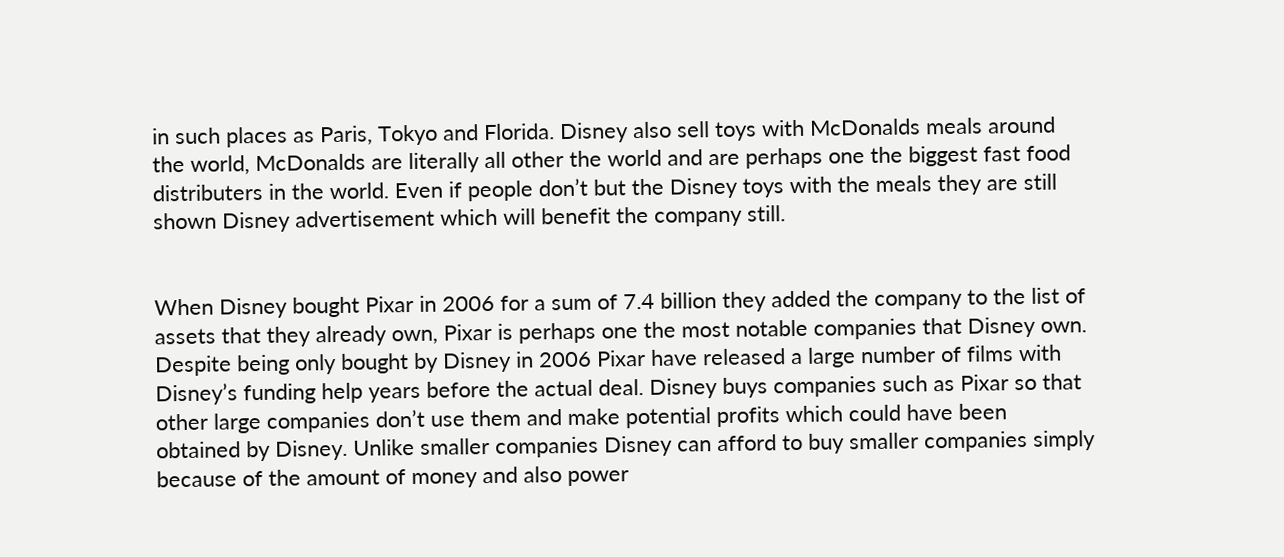in such places as Paris, Tokyo and Florida. Disney also sell toys with McDonalds meals around the world, McDonalds are literally all other the world and are perhaps one the biggest fast food distributers in the world. Even if people don’t but the Disney toys with the meals they are still shown Disney advertisement which will benefit the company still.


When Disney bought Pixar in 2006 for a sum of 7.4 billion they added the company to the list of assets that they already own, Pixar is perhaps one the most notable companies that Disney own. Despite being only bought by Disney in 2006 Pixar have released a large number of films with Disney’s funding help years before the actual deal. Disney buys companies such as Pixar so that other large companies don’t use them and make potential profits which could have been obtained by Disney. Unlike smaller companies Disney can afford to buy smaller companies simply because of the amount of money and also power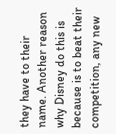they have to their name. Another reason why Disney do this is because is to beat their competition, any new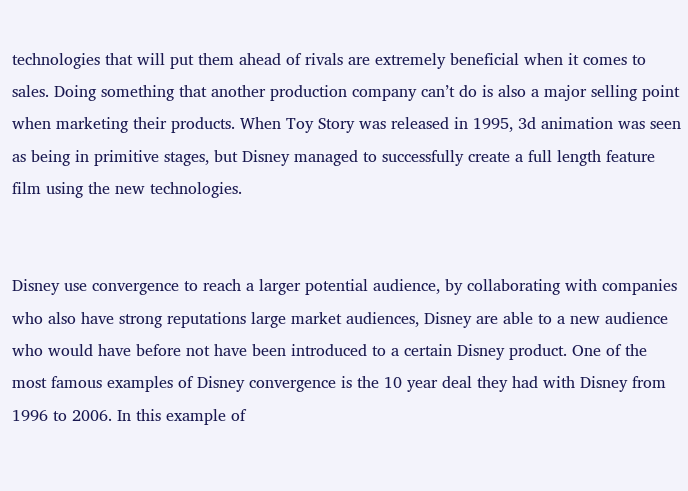technologies that will put them ahead of rivals are extremely beneficial when it comes to sales. Doing something that another production company can’t do is also a major selling point when marketing their products. When Toy Story was released in 1995, 3d animation was seen as being in primitive stages, but Disney managed to successfully create a full length feature film using the new technologies.


Disney use convergence to reach a larger potential audience, by collaborating with companies who also have strong reputations large market audiences, Disney are able to a new audience who would have before not have been introduced to a certain Disney product. One of the most famous examples of Disney convergence is the 10 year deal they had with Disney from 1996 to 2006. In this example of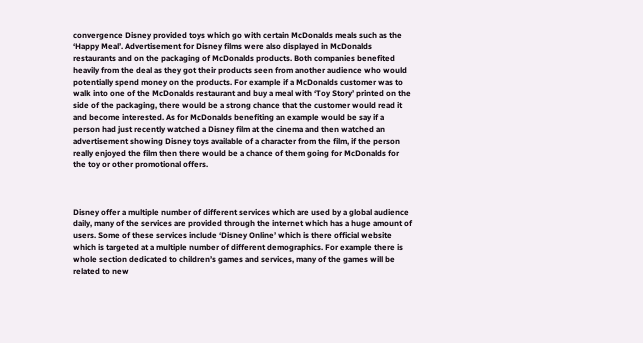convergence Disney provided toys which go with certain McDonalds meals such as the ‘Happy Meal’. Advertisement for Disney films were also displayed in McDonalds restaurants and on the packaging of McDonalds products. Both companies benefited heavily from the deal as they got their products seen from another audience who would potentially spend money on the products. For example if a McDonalds customer was to walk into one of the McDonalds restaurant and buy a meal with ‘Toy Story’ printed on the side of the packaging, there would be a strong chance that the customer would read it and become interested. As for McDonalds benefiting an example would be say if a person had just recently watched a Disney film at the cinema and then watched an advertisement showing Disney toys available of a character from the film, if the person really enjoyed the film then there would be a chance of them going for McDonalds for the toy or other promotional offers.



Disney offer a multiple number of different services which are used by a global audience daily, many of the services are provided through the internet which has a huge amount of users. Some of these services include ‘Disney Online’ which is there official website which is targeted at a multiple number of different demographics. For example there is whole section dedicated to children’s games and services, many of the games will be related to new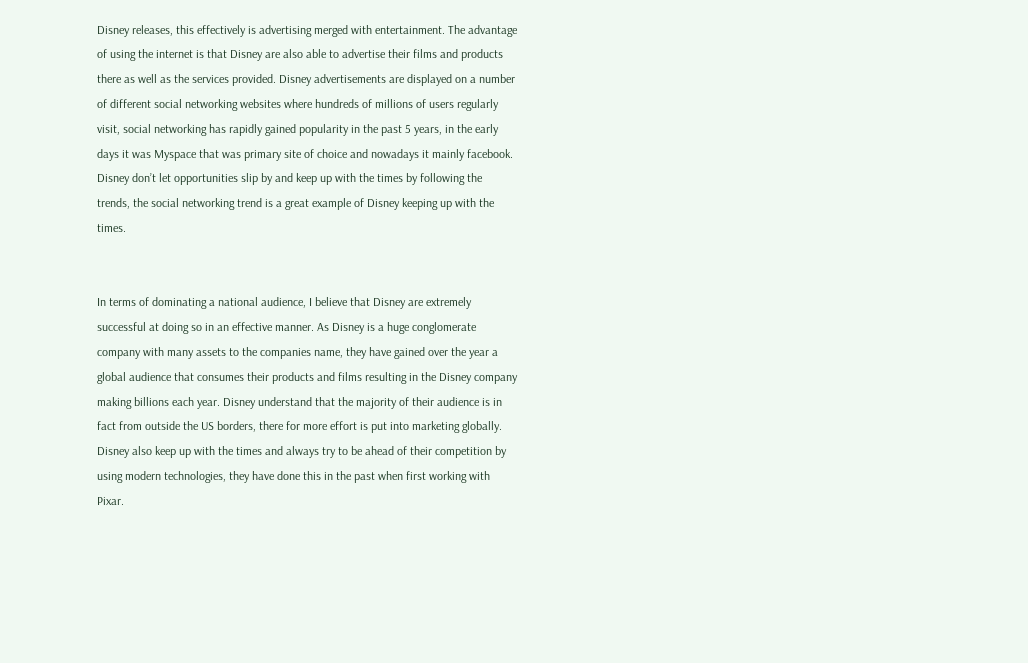Disney releases, this effectively is advertising merged with entertainment. The advantage of using the internet is that Disney are also able to advertise their films and products there as well as the services provided. Disney advertisements are displayed on a number of different social networking websites where hundreds of millions of users regularly visit, social networking has rapidly gained popularity in the past 5 years, in the early days it was Myspace that was primary site of choice and nowadays it mainly facebook. Disney don’t let opportunities slip by and keep up with the times by following the trends, the social networking trend is a great example of Disney keeping up with the times.


In terms of dominating a national audience, I believe that Disney are extremely successful at doing so in an effective manner. As Disney is a huge conglomerate company with many assets to the companies name, they have gained over the year a global audience that consumes their products and films resulting in the Disney company making billions each year. Disney understand that the majority of their audience is in fact from outside the US borders, there for more effort is put into marketing globally. Disney also keep up with the times and always try to be ahead of their competition by using modern technologies, they have done this in the past when first working with Pixar.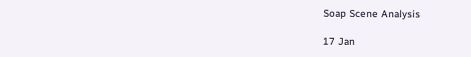Soap Scene Analysis

17 Jan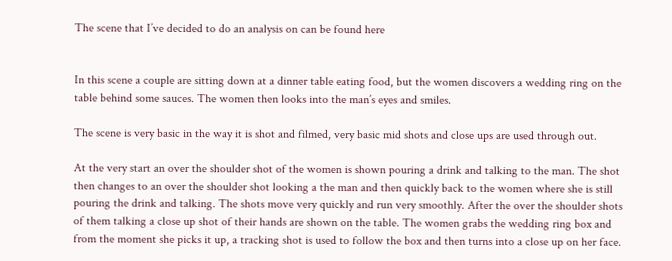The scene that I’ve decided to do an analysis on can be found here


In this scene a couple are sitting down at a dinner table eating food, but the women discovers a wedding ring on the table behind some sauces. The women then looks into the man’s eyes and smiles.

The scene is very basic in the way it is shot and filmed, very basic mid shots and close ups are used through out.

At the very start an over the shoulder shot of the women is shown pouring a drink and talking to the man. The shot then changes to an over the shoulder shot looking a the man and then quickly back to the women where she is still pouring the drink and talking. The shots move very quickly and run very smoothly. After the over the shoulder shots of them talking a close up shot of their hands are shown on the table. The women grabs the wedding ring box and from the moment she picks it up, a tracking shot is used to follow the box and then turns into a close up on her face.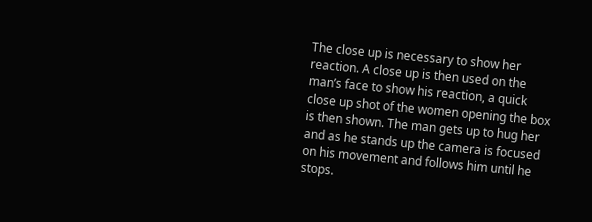The close up is necessary to show her reaction. A close up is then used on the man’s face to show his reaction, a quick close up shot of the women opening the box is then shown. The man gets up to hug her and as he stands up the camera is focused on his movement and follows him until he stops.